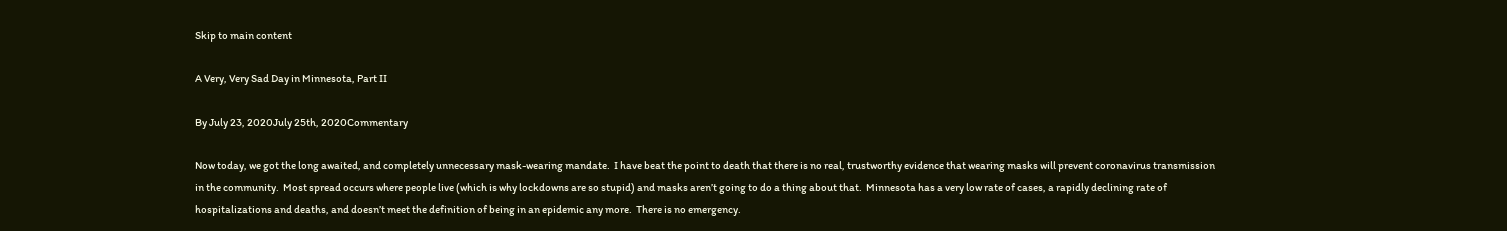Skip to main content

A Very, Very Sad Day in Minnesota, Part II

By July 23, 2020July 25th, 2020Commentary

Now today, we got the long awaited, and completely unnecessary mask-wearing mandate.  I have beat the point to death that there is no real, trustworthy evidence that wearing masks will prevent coronavirus transmission in the community.  Most spread occurs where people live (which is why lockdowns are so stupid) and masks aren’t going to do a thing about that.  Minnesota has a very low rate of cases, a rapidly declining rate of hospitalizations and deaths, and doesn’t meet the definition of being in an epidemic any more.  There is no emergency.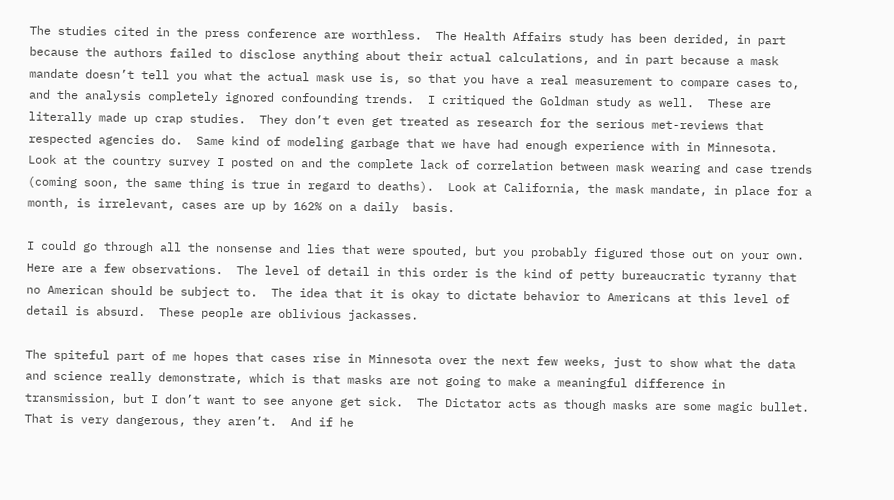The studies cited in the press conference are worthless.  The Health Affairs study has been derided, in part because the authors failed to disclose anything about their actual calculations, and in part because a mask mandate doesn’t tell you what the actual mask use is, so that you have a real measurement to compare cases to, and the analysis completely ignored confounding trends.  I critiqued the Goldman study as well.  These are literally made up crap studies.  They don’t even get treated as research for the serious met-reviews that respected agencies do.  Same kind of modeling garbage that we have had enough experience with in Minnesota.  Look at the country survey I posted on and the complete lack of correlation between mask wearing and case trends (coming soon, the same thing is true in regard to deaths).  Look at California, the mask mandate, in place for a month, is irrelevant, cases are up by 162% on a daily  basis.

I could go through all the nonsense and lies that were spouted, but you probably figured those out on your own.  Here are a few observations.  The level of detail in this order is the kind of petty bureaucratic tyranny that no American should be subject to.  The idea that it is okay to dictate behavior to Americans at this level of detail is absurd.  These people are oblivious jackasses.

The spiteful part of me hopes that cases rise in Minnesota over the next few weeks, just to show what the data and science really demonstrate, which is that masks are not going to make a meaningful difference in transmission, but I don’t want to see anyone get sick.  The Dictator acts as though masks are some magic bullet.  That is very dangerous, they aren’t.  And if he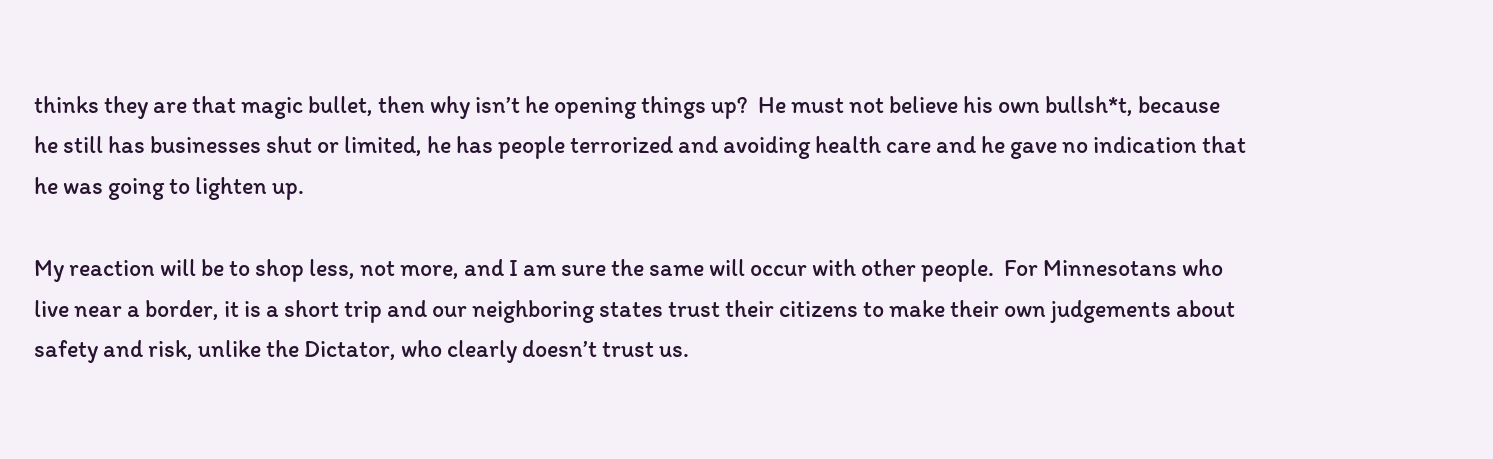thinks they are that magic bullet, then why isn’t he opening things up?  He must not believe his own bullsh*t, because he still has businesses shut or limited, he has people terrorized and avoiding health care and he gave no indication that he was going to lighten up.

My reaction will be to shop less, not more, and I am sure the same will occur with other people.  For Minnesotans who live near a border, it is a short trip and our neighboring states trust their citizens to make their own judgements about safety and risk, unlike the Dictator, who clearly doesn’t trust us.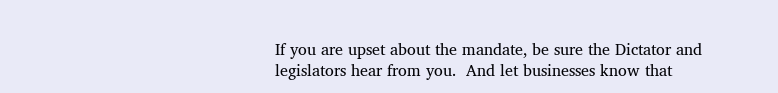If you are upset about the mandate, be sure the Dictator and legislators hear from you.  And let businesses know that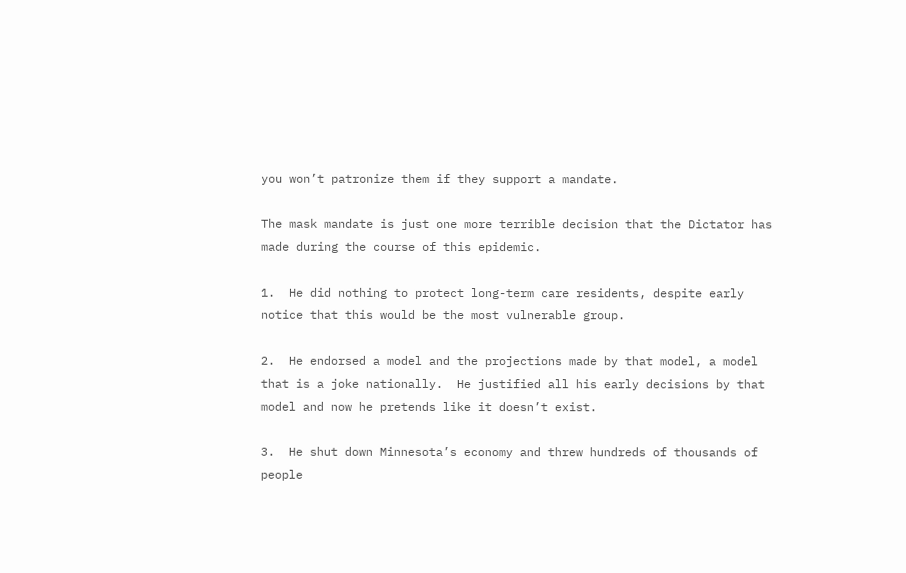you won’t patronize them if they support a mandate.

The mask mandate is just one more terrible decision that the Dictator has made during the course of this epidemic.

1.  He did nothing to protect long-term care residents, despite early notice that this would be the most vulnerable group.

2.  He endorsed a model and the projections made by that model, a model that is a joke nationally.  He justified all his early decisions by that model and now he pretends like it doesn’t exist.

3.  He shut down Minnesota’s economy and threw hundreds of thousands of people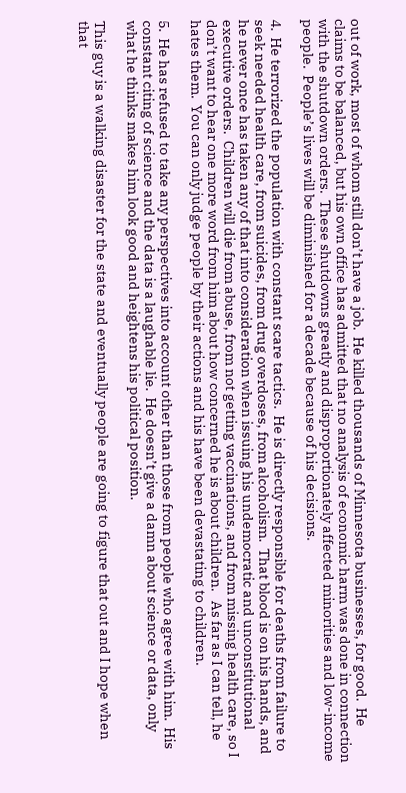out of work, most of whom still don’t have a job.  He killed thousands of Minnesota businesses, for good.  He claims to be balanced, but his own office has admitted that no analysis of economic harm was done in connection with the shutdown orders.  These shutdowns greatly and disproportionately affected minorities and low-income people.  People’s lives will be diminished for a decade because of his decisions.

4.  He terrorized the population with constant scare tactics.  He is directly responsible for deaths from failure to seek needed health care, from suicides, from drug overdoses, from alcoholism.  That blood is on his hands, and he never once has taken any of that into consideration when issuing his undemocratic and unconstitutional executive orders.  Children will die from abuse, from not getting vaccinations, and from missing health care, so I don’t want to hear one more word from him about how concerned he is about children.   As far as I can tell, he hates them.  You can only judge people by their actions and his have been devastating to children.

5.  He has refused to take any perspectives into account other than those from people who agree with him.  His constant citing of science and the data is a laughable lie.  He doesn’t give a damn about science or data, only what he thinks makes him look good and heightens his political position.

This guy is a walking disaster for the state and eventually people are going to figure that out and I hope when that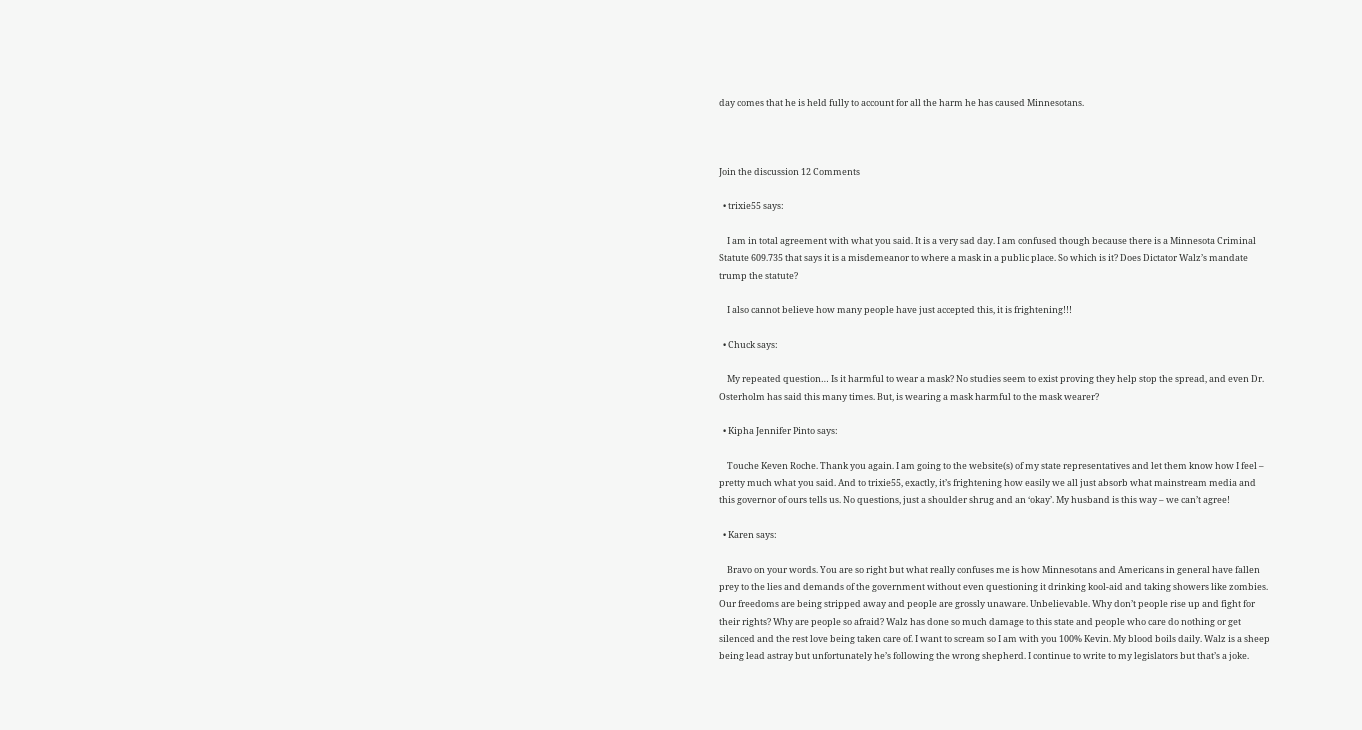day comes that he is held fully to account for all the harm he has caused Minnesotans.



Join the discussion 12 Comments

  • trixie55 says:

    I am in total agreement with what you said. It is a very sad day. I am confused though because there is a Minnesota Criminal Statute 609.735 that says it is a misdemeanor to where a mask in a public place. So which is it? Does Dictator Walz’s mandate trump the statute?

    I also cannot believe how many people have just accepted this, it is frightening!!!

  • Chuck says:

    My repeated question… Is it harmful to wear a mask? No studies seem to exist proving they help stop the spread, and even Dr. Osterholm has said this many times. But, is wearing a mask harmful to the mask wearer?

  • Kipha Jennifer Pinto says:

    Touche Keven Roche. Thank you again. I am going to the website(s) of my state representatives and let them know how I feel – pretty much what you said. And to trixie55, exactly, it’s frightening how easily we all just absorb what mainstream media and this governor of ours tells us. No questions, just a shoulder shrug and an ‘okay’. My husband is this way – we can’t agree!

  • Karen says:

    Bravo on your words. You are so right but what really confuses me is how Minnesotans and Americans in general have fallen prey to the lies and demands of the government without even questioning it drinking kool-aid and taking showers like zombies. Our freedoms are being stripped away and people are grossly unaware. Unbelievable. Why don’t people rise up and fight for their rights? Why are people so afraid? Walz has done so much damage to this state and people who care do nothing or get silenced and the rest love being taken care of. I want to scream so I am with you 100% Kevin. My blood boils daily. Walz is a sheep being lead astray but unfortunately he’s following the wrong shepherd. I continue to write to my legislators but that’s a joke.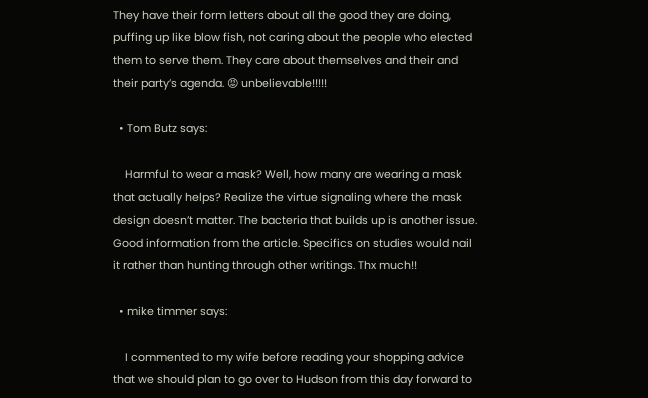They have their form letters about all the good they are doing, puffing up like blow fish, not caring about the people who elected them to serve them. They care about themselves and their and their party’s agenda. 😡 unbelievable!!!!!

  • Tom Butz says:

    Harmful to wear a mask? Well, how many are wearing a mask that actually helps? Realize the virtue signaling where the mask design doesn’t matter. The bacteria that builds up is another issue. Good information from the article. Specifics on studies would nail it rather than hunting through other writings. Thx much!!

  • mike timmer says:

    I commented to my wife before reading your shopping advice that we should plan to go over to Hudson from this day forward to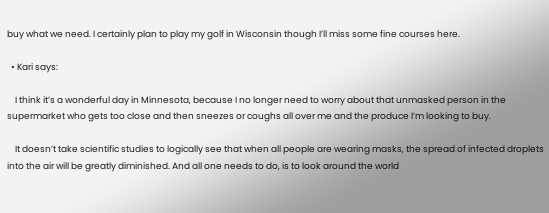buy what we need. I certainly plan to play my golf in Wisconsin though I’ll miss some fine courses here.

  • Kari says:

    I think it’s a wonderful day in Minnesota, because I no longer need to worry about that unmasked person in the supermarket who gets too close and then sneezes or coughs all over me and the produce I’m looking to buy.

    It doesn’t take scientific studies to logically see that when all people are wearing masks, the spread of infected droplets into the air will be greatly diminished. And all one needs to do, is to look around the world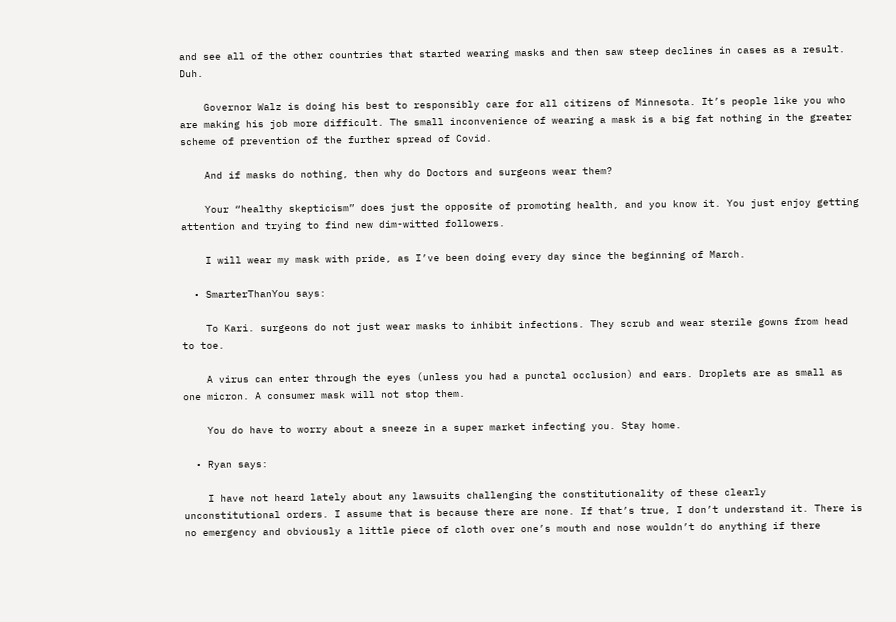and see all of the other countries that started wearing masks and then saw steep declines in cases as a result. Duh.

    Governor Walz is doing his best to responsibly care for all citizens of Minnesota. It’s people like you who are making his job more difficult. The small inconvenience of wearing a mask is a big fat nothing in the greater scheme of prevention of the further spread of Covid.

    And if masks do nothing, then why do Doctors and surgeons wear them?

    Your “healthy skepticism” does just the opposite of promoting health, and you know it. You just enjoy getting attention and trying to find new dim-witted followers.

    I will wear my mask with pride, as I’ve been doing every day since the beginning of March.

  • SmarterThanYou says:

    To Kari. surgeons do not just wear masks to inhibit infections. They scrub and wear sterile gowns from head to toe.

    A virus can enter through the eyes (unless you had a punctal occlusion) and ears. Droplets are as small as one micron. A consumer mask will not stop them.

    You do have to worry about a sneeze in a super market infecting you. Stay home.

  • Ryan says:

    I have not heard lately about any lawsuits challenging the constitutionality of these clearly unconstitutional orders. I assume that is because there are none. If that’s true, I don’t understand it. There is no emergency and obviously a little piece of cloth over one’s mouth and nose wouldn’t do anything if there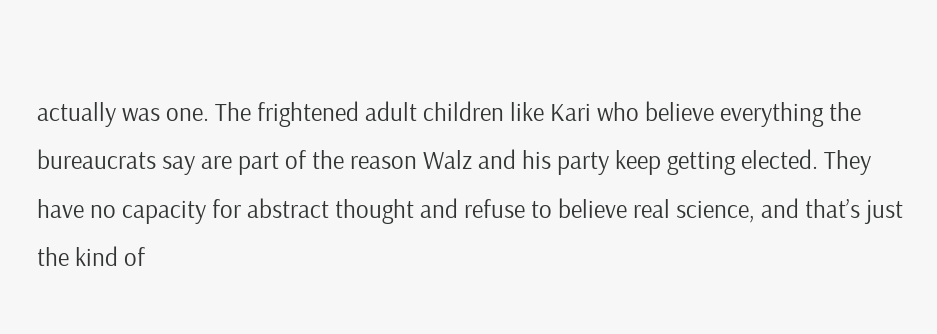actually was one. The frightened adult children like Kari who believe everything the bureaucrats say are part of the reason Walz and his party keep getting elected. They have no capacity for abstract thought and refuse to believe real science, and that’s just the kind of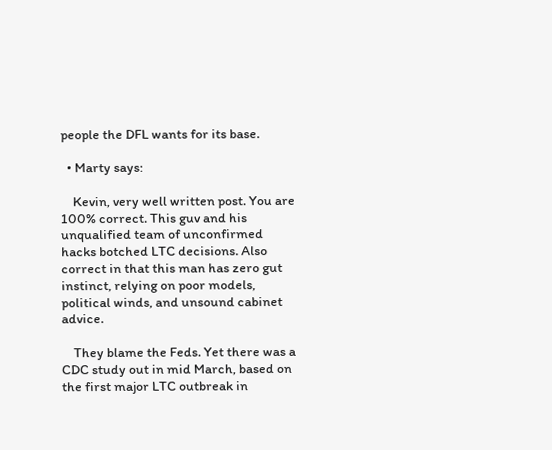people the DFL wants for its base.

  • Marty says:

    Kevin, very well written post. You are 100% correct. This guv and his unqualified team of unconfirmed hacks botched LTC decisions. Also correct in that this man has zero gut instinct, relying on poor models, political winds, and unsound cabinet advice.

    They blame the Feds. Yet there was a CDC study out in mid March, based on the first major LTC outbreak in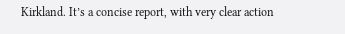Kirkland. It’s a concise report, with very clear action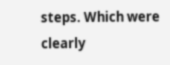steps. Which were clearly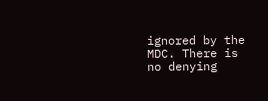ignored by the MDC. There is no denying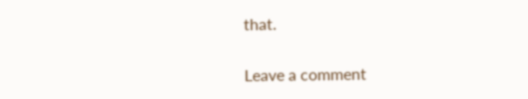that.

Leave a comment